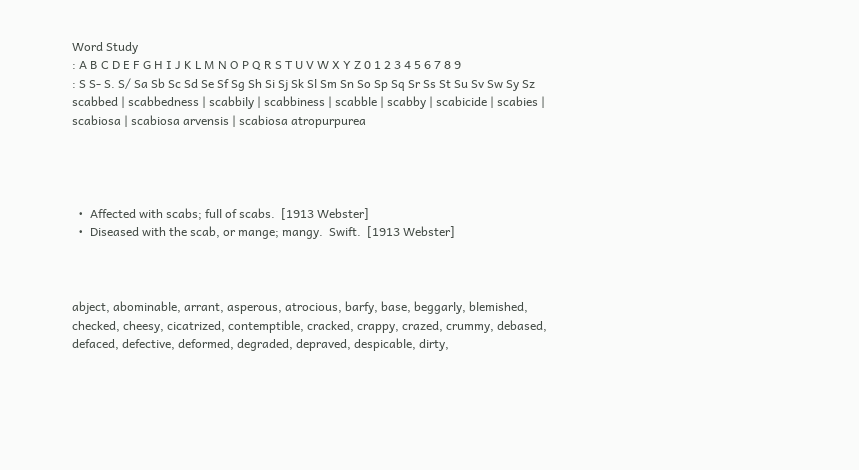Word Study
: A B C D E F G H I J K L M N O P Q R S T U V W X Y Z 0 1 2 3 4 5 6 7 8 9
: S S- S. S/ Sa Sb Sc Sd Se Sf Sg Sh Si Sj Sk Sl Sm Sn So Sp Sq Sr Ss St Su Sv Sw Sy Sz
scabbed | scabbedness | scabbily | scabbiness | scabble | scabby | scabicide | scabies | scabiosa | scabiosa arvensis | scabiosa atropurpurea




  •  Affected with scabs; full of scabs.  [1913 Webster]
  •  Diseased with the scab, or mange; mangy.  Swift.  [1913 Webster]



abject, abominable, arrant, asperous, atrocious, barfy, base, beggarly, blemished, checked, cheesy, cicatrized, contemptible, cracked, crappy, crazed, crummy, debased, defaced, defective, deformed, degraded, depraved, despicable, dirty,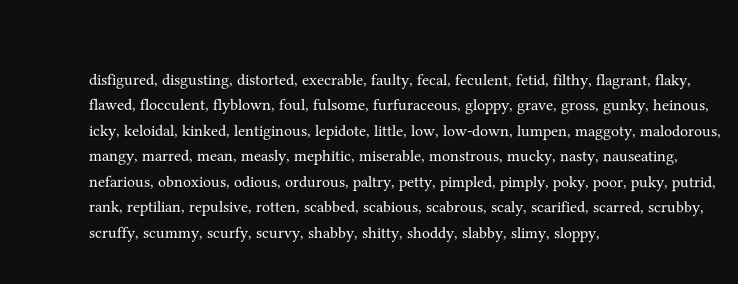disfigured, disgusting, distorted, execrable, faulty, fecal, feculent, fetid, filthy, flagrant, flaky, flawed, flocculent, flyblown, foul, fulsome, furfuraceous, gloppy, grave, gross, gunky, heinous, icky, keloidal, kinked, lentiginous, lepidote, little, low, low-down, lumpen, maggoty, malodorous, mangy, marred, mean, measly, mephitic, miserable, monstrous, mucky, nasty, nauseating, nefarious, obnoxious, odious, ordurous, paltry, petty, pimpled, pimply, poky, poor, puky, putrid, rank, reptilian, repulsive, rotten, scabbed, scabious, scabrous, scaly, scarified, scarred, scrubby, scruffy, scummy, scurfy, scurvy, shabby, shitty, shoddy, slabby, slimy, sloppy,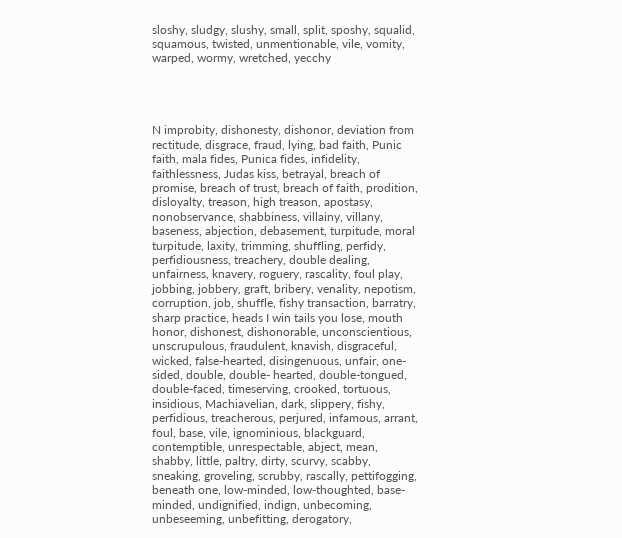sloshy, sludgy, slushy, small, split, sposhy, squalid, squamous, twisted, unmentionable, vile, vomity, warped, wormy, wretched, yecchy




N improbity, dishonesty, dishonor, deviation from rectitude, disgrace, fraud, lying, bad faith, Punic faith, mala fides, Punica fides, infidelity, faithlessness, Judas kiss, betrayal, breach of promise, breach of trust, breach of faith, prodition, disloyalty, treason, high treason, apostasy, nonobservance, shabbiness, villainy, villany, baseness, abjection, debasement, turpitude, moral turpitude, laxity, trimming, shuffling, perfidy, perfidiousness, treachery, double dealing, unfairness, knavery, roguery, rascality, foul play, jobbing, jobbery, graft, bribery, venality, nepotism, corruption, job, shuffle, fishy transaction, barratry, sharp practice, heads I win tails you lose, mouth honor, dishonest, dishonorable, unconscientious, unscrupulous, fraudulent, knavish, disgraceful, wicked, false-hearted, disingenuous, unfair, one-sided, double, double- hearted, double-tongued, double-faced, timeserving, crooked, tortuous, insidious, Machiavelian, dark, slippery, fishy, perfidious, treacherous, perjured, infamous, arrant, foul, base, vile, ignominious, blackguard, contemptible, unrespectable, abject, mean, shabby, little, paltry, dirty, scurvy, scabby, sneaking, groveling, scrubby, rascally, pettifogging, beneath one, low-minded, low-thoughted, base-minded, undignified, indign, unbecoming, unbeseeming, unbefitting, derogatory,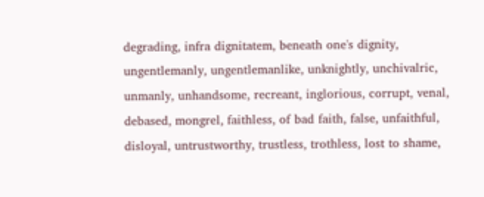degrading, infra dignitatem, beneath one's dignity, ungentlemanly, ungentlemanlike, unknightly, unchivalric, unmanly, unhandsome, recreant, inglorious, corrupt, venal, debased, mongrel, faithless, of bad faith, false, unfaithful, disloyal, untrustworthy, trustless, trothless, lost to shame,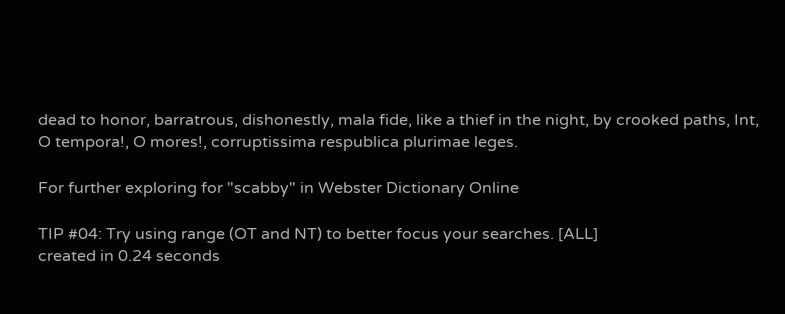dead to honor, barratrous, dishonestly, mala fide, like a thief in the night, by crooked paths, Int, O tempora!, O mores!, corruptissima respublica plurimae leges.

For further exploring for "scabby" in Webster Dictionary Online

TIP #04: Try using range (OT and NT) to better focus your searches. [ALL]
created in 0.24 seconds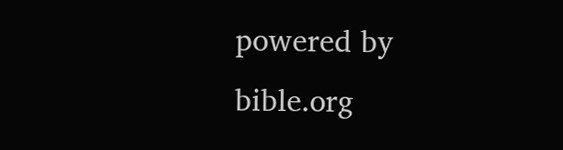powered by bible.org